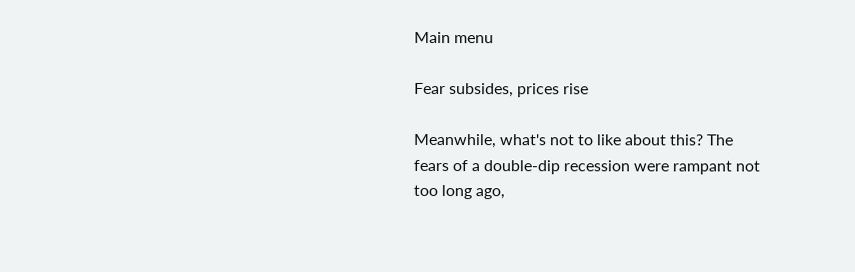Main menu

Fear subsides, prices rise

Meanwhile, what's not to like about this? The fears of a double-dip recession were rampant not too long ago,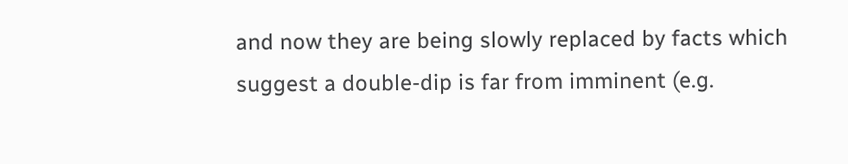and now they are being slowly replaced by facts which suggest a double-dip is far from imminent (e.g.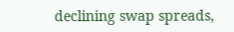declining swap spreads,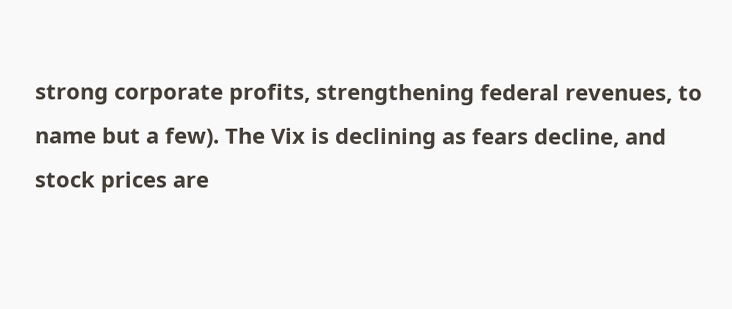strong corporate profits, strengthening federal revenues, to name but a few). The Vix is declining as fears decline, and stock prices are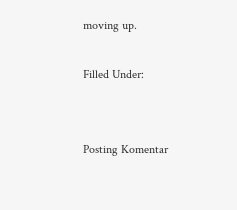moving up.

Filled Under:


Posting Komentar